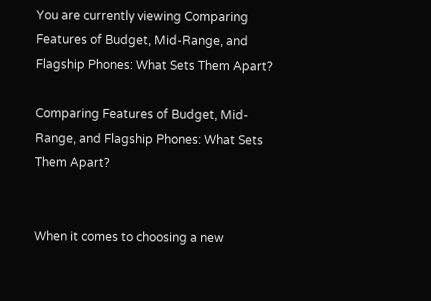You are currently viewing Comparing Features of Budget, Mid-Range, and Flagship Phones: What Sets Them Apart?

Comparing Features of Budget, Mid-Range, and Flagship Phones: What Sets Them Apart?


When it comes to choosing a new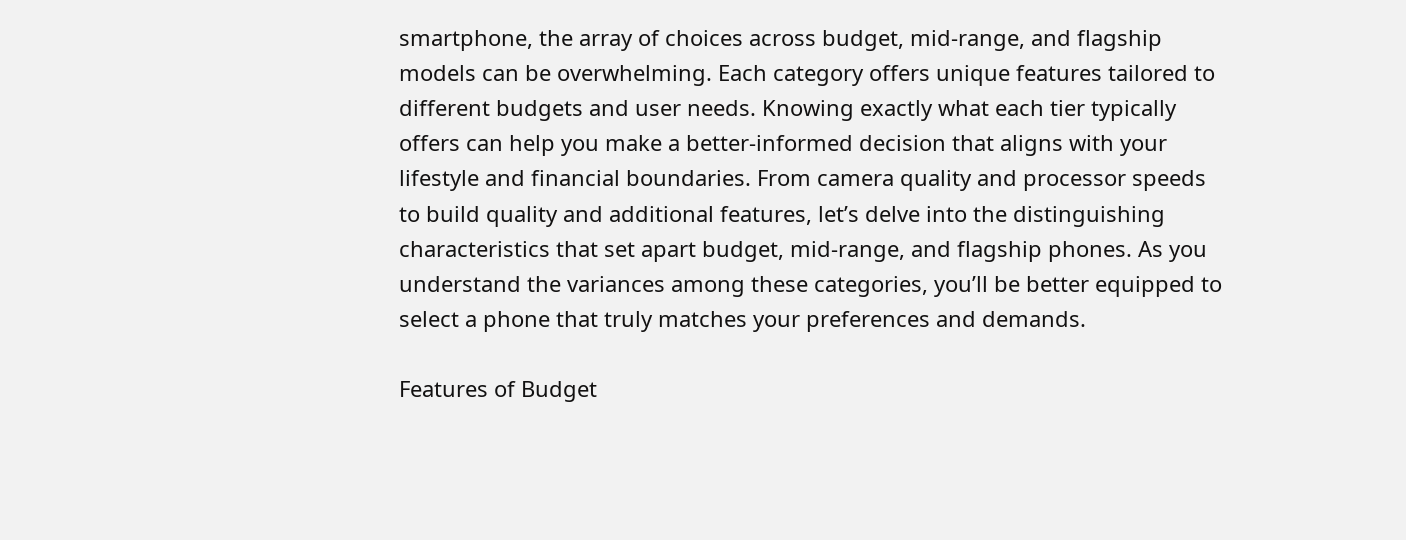smartphone, the array of choices across budget, mid-range, and flagship models can be overwhelming. Each category offers unique features tailored to different budgets and user needs. Knowing exactly what each tier typically offers can help you make a better-informed decision that aligns with your lifestyle and financial boundaries. From camera quality and processor speeds to build quality and additional features, let’s delve into the distinguishing characteristics that set apart budget, mid-range, and flagship phones. As you understand the variances among these categories, you’ll be better equipped to select a phone that truly matches your preferences and demands.

Features of Budget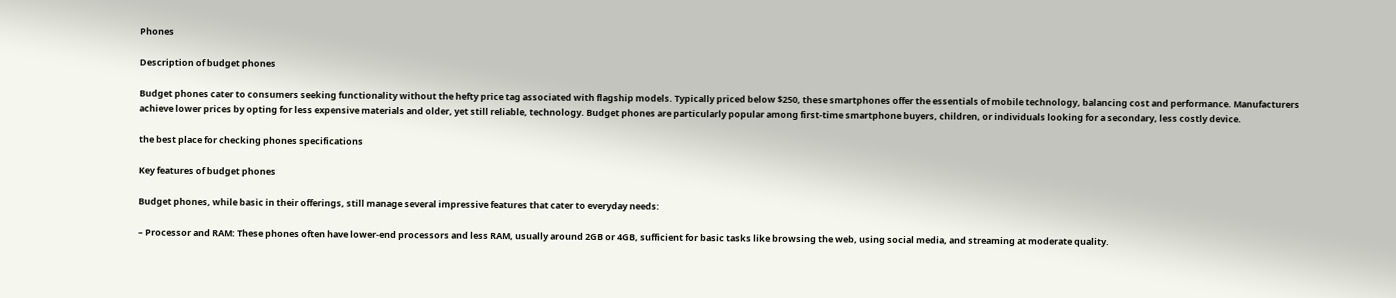Phones

Description of budget phones

Budget phones cater to consumers seeking functionality without the hefty price tag associated with flagship models. Typically priced below $250, these smartphones offer the essentials of mobile technology, balancing cost and performance. Manufacturers achieve lower prices by opting for less expensive materials and older, yet still reliable, technology. Budget phones are particularly popular among first-time smartphone buyers, children, or individuals looking for a secondary, less costly device.

the best place for checking phones specifications

Key features of budget phones

Budget phones, while basic in their offerings, still manage several impressive features that cater to everyday needs:

– Processor and RAM: These phones often have lower-end processors and less RAM, usually around 2GB or 4GB, sufficient for basic tasks like browsing the web, using social media, and streaming at moderate quality.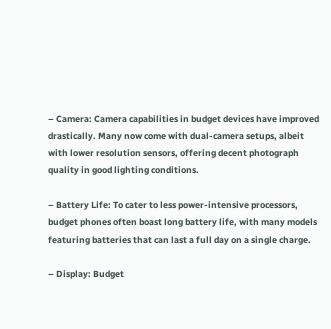– Camera: Camera capabilities in budget devices have improved drastically. Many now come with dual-camera setups, albeit with lower resolution sensors, offering decent photograph quality in good lighting conditions.

– Battery Life: To cater to less power-intensive processors, budget phones often boast long battery life, with many models featuring batteries that can last a full day on a single charge.

– Display: Budget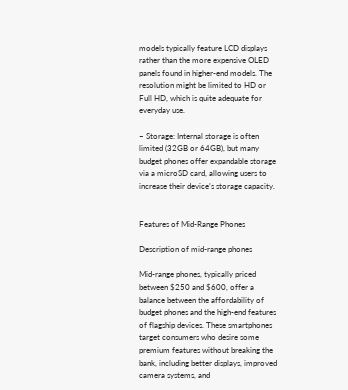models typically feature LCD displays rather than the more expensive OLED panels found in higher-end models. The resolution might be limited to HD or Full HD, which is quite adequate for everyday use.

– Storage: Internal storage is often limited (32GB or 64GB), but many budget phones offer expandable storage via a microSD card, allowing users to increase their device’s storage capacity.


Features of Mid-Range Phones

Description of mid-range phones

Mid-range phones, typically priced between $250 and $600, offer a balance between the affordability of budget phones and the high-end features of flagship devices. These smartphones target consumers who desire some premium features without breaking the bank, including better displays, improved camera systems, and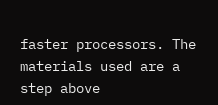faster processors. The materials used are a step above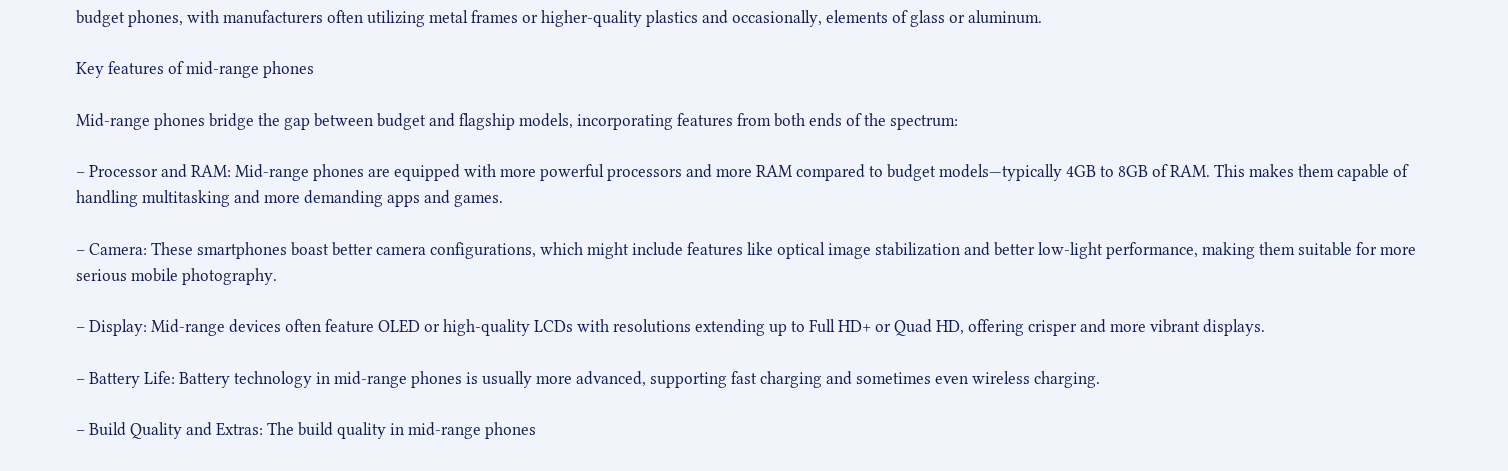budget phones, with manufacturers often utilizing metal frames or higher-quality plastics and occasionally, elements of glass or aluminum.

Key features of mid-range phones

Mid-range phones bridge the gap between budget and flagship models, incorporating features from both ends of the spectrum:

– Processor and RAM: Mid-range phones are equipped with more powerful processors and more RAM compared to budget models—typically 4GB to 8GB of RAM. This makes them capable of handling multitasking and more demanding apps and games.

– Camera: These smartphones boast better camera configurations, which might include features like optical image stabilization and better low-light performance, making them suitable for more serious mobile photography.

– Display: Mid-range devices often feature OLED or high-quality LCDs with resolutions extending up to Full HD+ or Quad HD, offering crisper and more vibrant displays.

– Battery Life: Battery technology in mid-range phones is usually more advanced, supporting fast charging and sometimes even wireless charging.

– Build Quality and Extras: The build quality in mid-range phones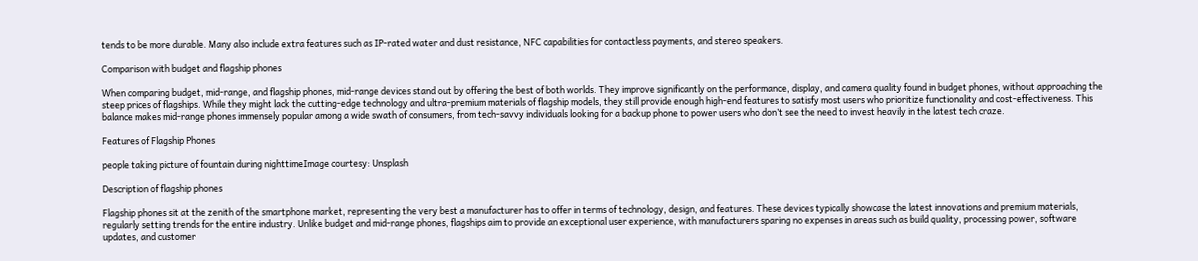tends to be more durable. Many also include extra features such as IP-rated water and dust resistance, NFC capabilities for contactless payments, and stereo speakers.

Comparison with budget and flagship phones

When comparing budget, mid-range, and flagship phones, mid-range devices stand out by offering the best of both worlds. They improve significantly on the performance, display, and camera quality found in budget phones, without approaching the steep prices of flagships. While they might lack the cutting-edge technology and ultra-premium materials of flagship models, they still provide enough high-end features to satisfy most users who prioritize functionality and cost-effectiveness. This balance makes mid-range phones immensely popular among a wide swath of consumers, from tech-savvy individuals looking for a backup phone to power users who don’t see the need to invest heavily in the latest tech craze.

Features of Flagship Phones

people taking picture of fountain during nighttimeImage courtesy: Unsplash

Description of flagship phones

Flagship phones sit at the zenith of the smartphone market, representing the very best a manufacturer has to offer in terms of technology, design, and features. These devices typically showcase the latest innovations and premium materials, regularly setting trends for the entire industry. Unlike budget and mid-range phones, flagships aim to provide an exceptional user experience, with manufacturers sparing no expenses in areas such as build quality, processing power, software updates, and customer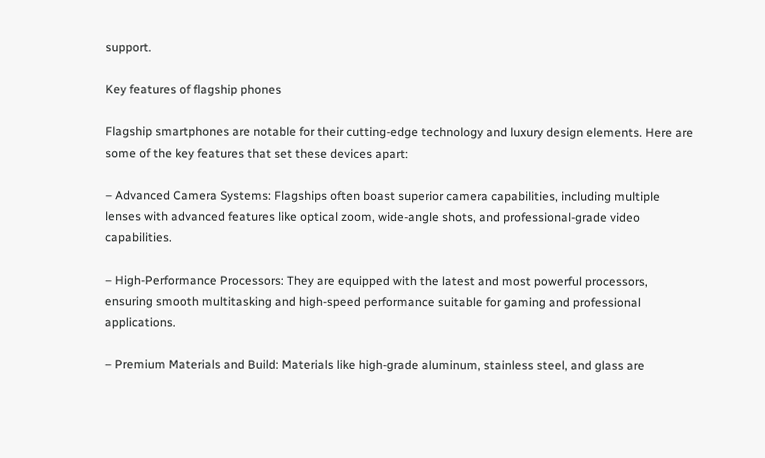support.

Key features of flagship phones

Flagship smartphones are notable for their cutting-edge technology and luxury design elements. Here are some of the key features that set these devices apart:

– Advanced Camera Systems: Flagships often boast superior camera capabilities, including multiple lenses with advanced features like optical zoom, wide-angle shots, and professional-grade video capabilities.

– High-Performance Processors: They are equipped with the latest and most powerful processors, ensuring smooth multitasking and high-speed performance suitable for gaming and professional applications.

– Premium Materials and Build: Materials like high-grade aluminum, stainless steel, and glass are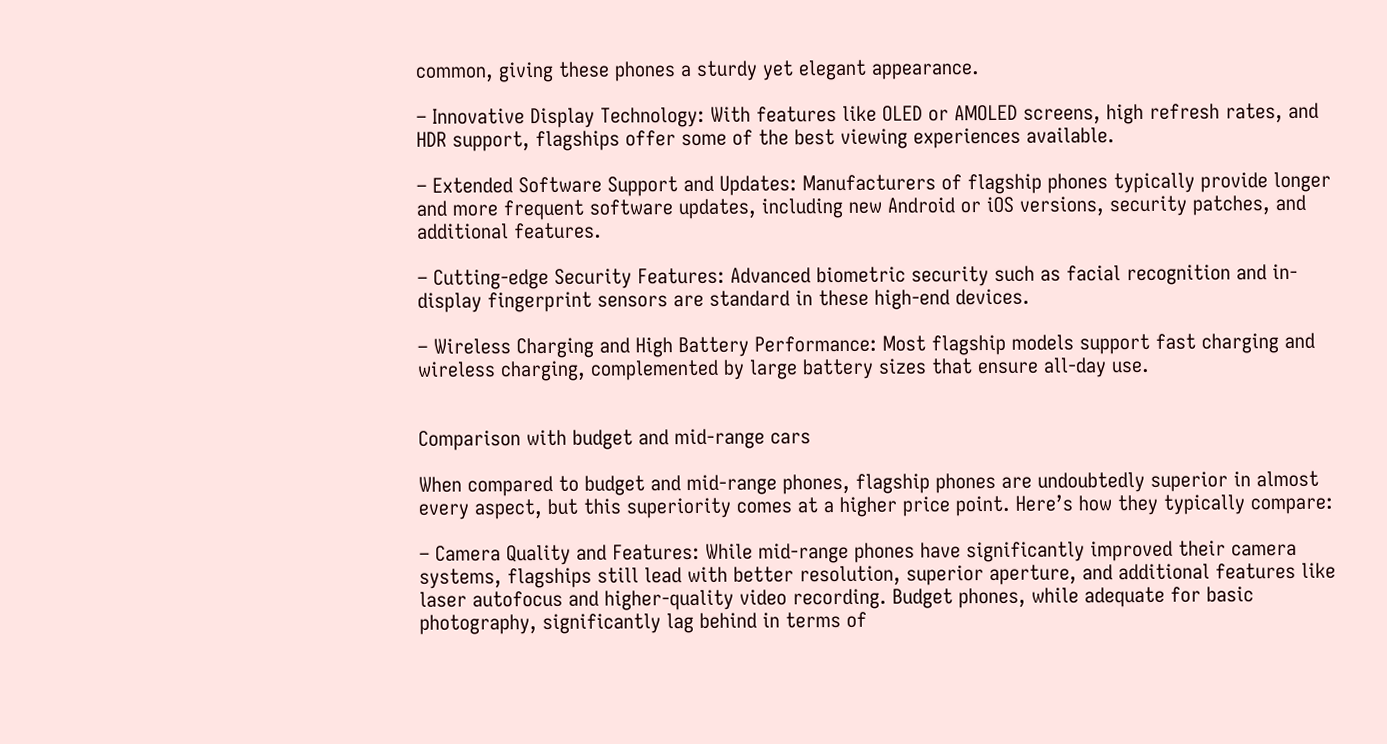common, giving these phones a sturdy yet elegant appearance.

– Innovative Display Technology: With features like OLED or AMOLED screens, high refresh rates, and HDR support, flagships offer some of the best viewing experiences available.

– Extended Software Support and Updates: Manufacturers of flagship phones typically provide longer and more frequent software updates, including new Android or iOS versions, security patches, and additional features.

– Cutting-edge Security Features: Advanced biometric security such as facial recognition and in-display fingerprint sensors are standard in these high-end devices.

– Wireless Charging and High Battery Performance: Most flagship models support fast charging and wireless charging, complemented by large battery sizes that ensure all-day use.


Comparison with budget and mid-range cars

When compared to budget and mid-range phones, flagship phones are undoubtedly superior in almost every aspect, but this superiority comes at a higher price point. Here’s how they typically compare:

– Camera Quality and Features: While mid-range phones have significantly improved their camera systems, flagships still lead with better resolution, superior aperture, and additional features like laser autofocus and higher-quality video recording. Budget phones, while adequate for basic photography, significantly lag behind in terms of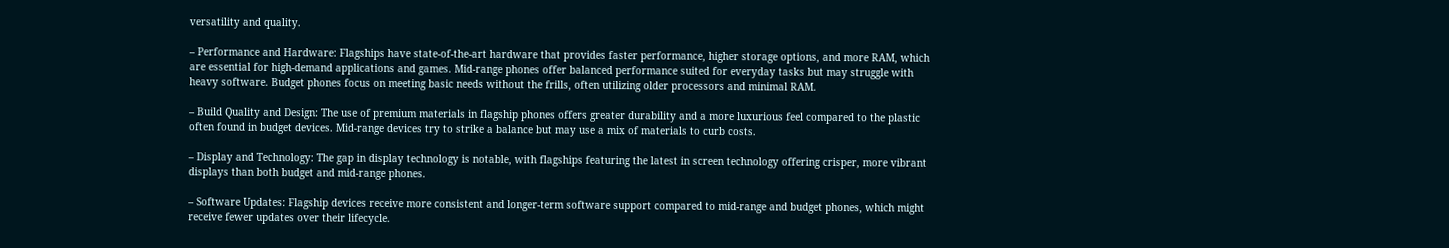versatility and quality.

– Performance and Hardware: Flagships have state-of-the-art hardware that provides faster performance, higher storage options, and more RAM, which are essential for high-demand applications and games. Mid-range phones offer balanced performance suited for everyday tasks but may struggle with heavy software. Budget phones focus on meeting basic needs without the frills, often utilizing older processors and minimal RAM.

– Build Quality and Design: The use of premium materials in flagship phones offers greater durability and a more luxurious feel compared to the plastic often found in budget devices. Mid-range devices try to strike a balance but may use a mix of materials to curb costs.

– Display and Technology: The gap in display technology is notable, with flagships featuring the latest in screen technology offering crisper, more vibrant displays than both budget and mid-range phones.

– Software Updates: Flagship devices receive more consistent and longer-term software support compared to mid-range and budget phones, which might receive fewer updates over their lifecycle.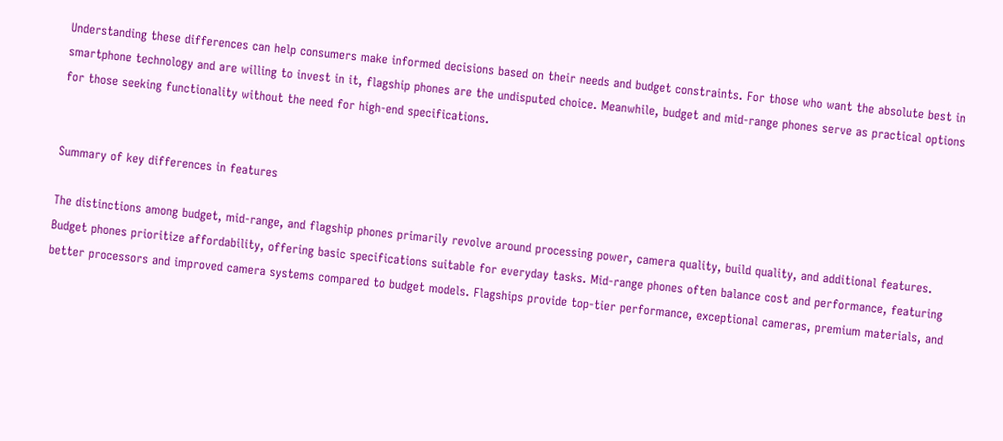Understanding these differences can help consumers make informed decisions based on their needs and budget constraints. For those who want the absolute best in smartphone technology and are willing to invest in it, flagship phones are the undisputed choice. Meanwhile, budget and mid-range phones serve as practical options for those seeking functionality without the need for high-end specifications.


Summary of key differences in features

The distinctions among budget, mid-range, and flagship phones primarily revolve around processing power, camera quality, build quality, and additional features. Budget phones prioritize affordability, offering basic specifications suitable for everyday tasks. Mid-range phones often balance cost and performance, featuring better processors and improved camera systems compared to budget models. Flagships provide top-tier performance, exceptional cameras, premium materials, and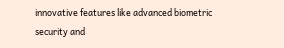innovative features like advanced biometric security and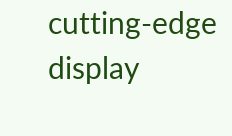cutting-edge display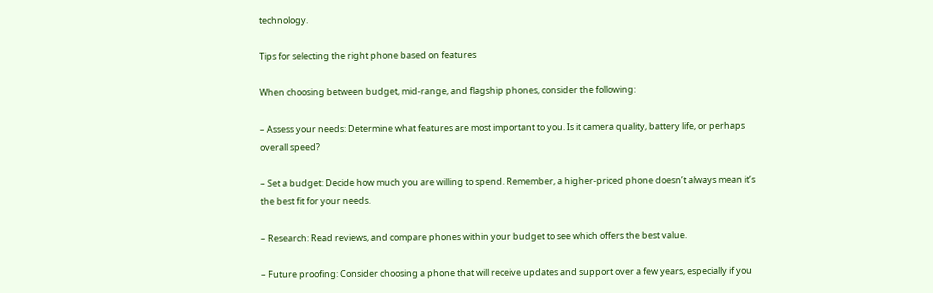technology.

Tips for selecting the right phone based on features

When choosing between budget, mid-range, and flagship phones, consider the following:

– Assess your needs: Determine what features are most important to you. Is it camera quality, battery life, or perhaps overall speed?

– Set a budget: Decide how much you are willing to spend. Remember, a higher-priced phone doesn’t always mean it’s the best fit for your needs.

– Research: Read reviews, and compare phones within your budget to see which offers the best value.

– Future proofing: Consider choosing a phone that will receive updates and support over a few years, especially if you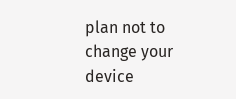plan not to change your device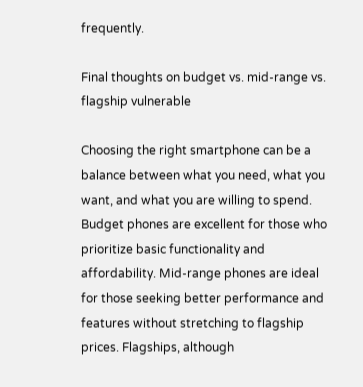frequently.

Final thoughts on budget vs. mid-range vs. flagship vulnerable

Choosing the right smartphone can be a balance between what you need, what you want, and what you are willing to spend. Budget phones are excellent for those who prioritize basic functionality and affordability. Mid-range phones are ideal for those seeking better performance and features without stretching to flagship prices. Flagships, although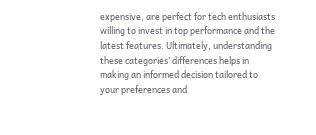expensive, are perfect for tech enthusiasts willing to invest in top performance and the latest features. Ultimately, understanding these categories’ differences helps in making an informed decision tailored to your preferences and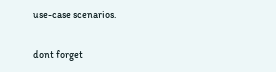use-case scenarios.

dont forget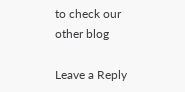to check our other blog

Leave a Reply